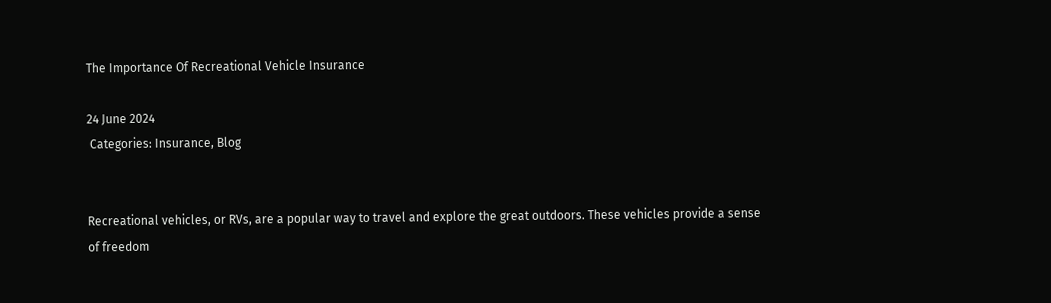The Importance Of Recreational Vehicle Insurance

24 June 2024
 Categories: Insurance, Blog


Recreational vehicles, or RVs, are a popular way to travel and explore the great outdoors. These vehicles provide a sense of freedom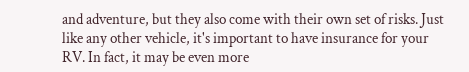and adventure, but they also come with their own set of risks. Just like any other vehicle, it's important to have insurance for your RV. In fact, it may be even more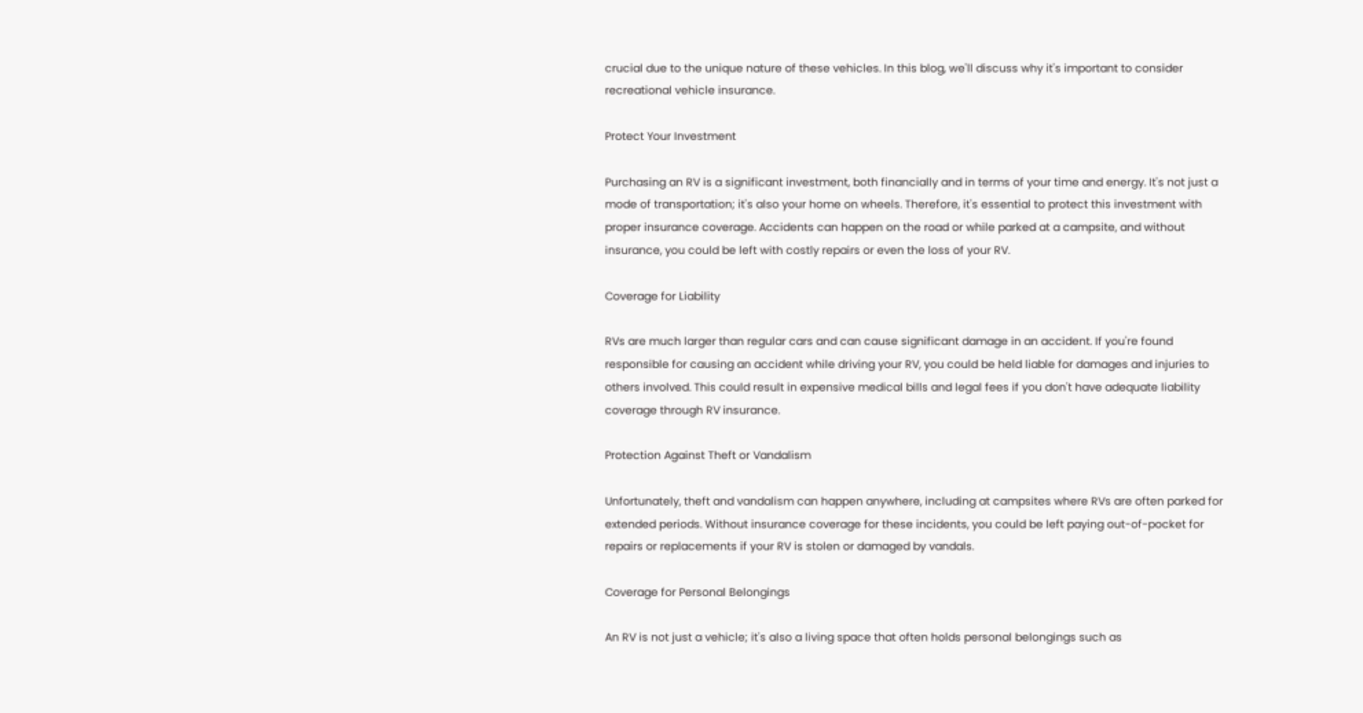crucial due to the unique nature of these vehicles. In this blog, we'll discuss why it's important to consider recreational vehicle insurance.

Protect Your Investment

Purchasing an RV is a significant investment, both financially and in terms of your time and energy. It's not just a mode of transportation; it's also your home on wheels. Therefore, it's essential to protect this investment with proper insurance coverage. Accidents can happen on the road or while parked at a campsite, and without insurance, you could be left with costly repairs or even the loss of your RV.

Coverage for Liability

RVs are much larger than regular cars and can cause significant damage in an accident. If you're found responsible for causing an accident while driving your RV, you could be held liable for damages and injuries to others involved. This could result in expensive medical bills and legal fees if you don't have adequate liability coverage through RV insurance.

Protection Against Theft or Vandalism

Unfortunately, theft and vandalism can happen anywhere, including at campsites where RVs are often parked for extended periods. Without insurance coverage for these incidents, you could be left paying out-of-pocket for repairs or replacements if your RV is stolen or damaged by vandals.

Coverage for Personal Belongings

An RV is not just a vehicle; it's also a living space that often holds personal belongings such as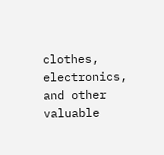clothes, electronics, and other valuable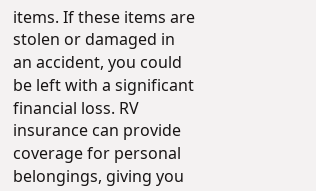items. If these items are stolen or damaged in an accident, you could be left with a significant financial loss. RV insurance can provide coverage for personal belongings, giving you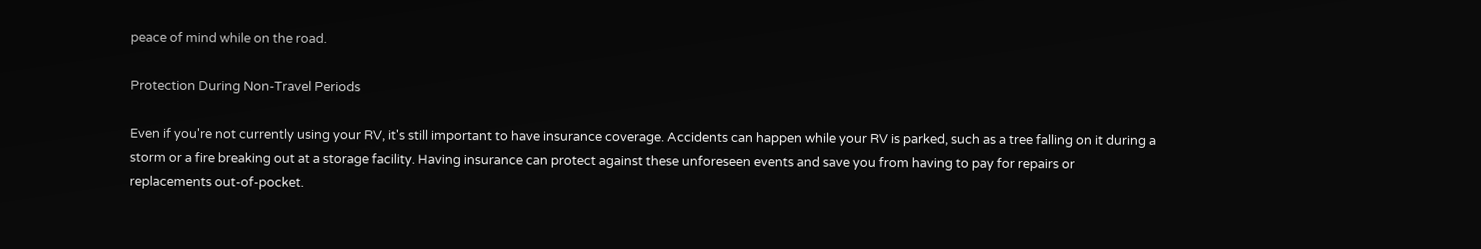peace of mind while on the road.

Protection During Non-Travel Periods

Even if you're not currently using your RV, it's still important to have insurance coverage. Accidents can happen while your RV is parked, such as a tree falling on it during a storm or a fire breaking out at a storage facility. Having insurance can protect against these unforeseen events and save you from having to pay for repairs or replacements out-of-pocket.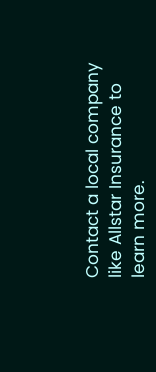Contact a local company like Allstar Insurance to learn more.